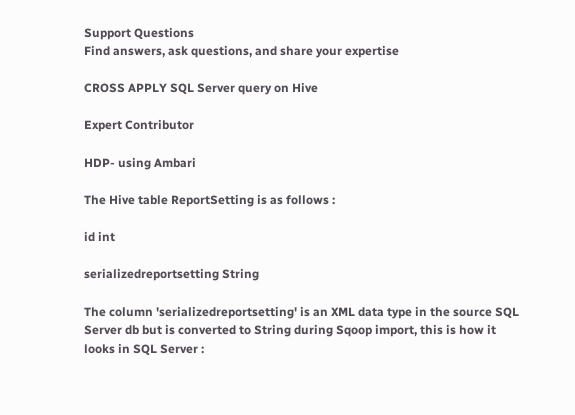Support Questions
Find answers, ask questions, and share your expertise

CROSS APPLY SQL Server query on Hive

Expert Contributor

HDP- using Ambari

The Hive table ReportSetting is as follows :

id int

serializedreportsetting String

The column 'serializedreportsetting' is an XML data type in the source SQL Server db but is converted to String during Sqoop import, this is how it looks in SQL Server :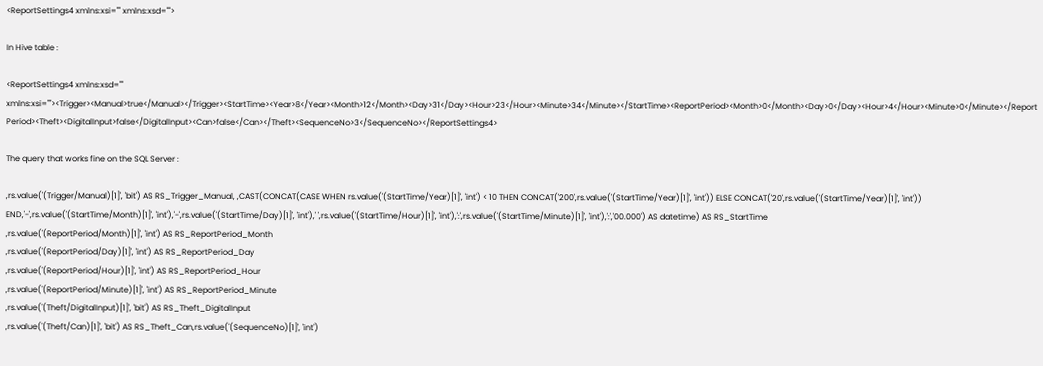<ReportSettings4 xmlns:xsi="" xmlns:xsd="">

In Hive table :

<ReportSettings4 xmlns:xsd="" xmlns:xsi=""><Trigger><Manual>true</Manual></Trigger><StartTime><Year>8</Year><Month>12</Month><Day>31</Day><Hour>23</Hour><Minute>34</Minute></StartTime><ReportPeriod><Month>0</Month><Day>0</Day><Hour>4</Hour><Minute>0</Minute></ReportPeriod><Theft><DigitalInput>false</DigitalInput><Can>false</Can></Theft><SequenceNo>3</SequenceNo></ReportSettings4>

The query that works fine on the SQL Server :

,rs.value('(Trigger/Manual)[1]', 'bit') AS RS_Trigger_Manual, ,CAST(CONCAT(CASE WHEN rs.value('(StartTime/Year)[1]', 'int') < 10 THEN CONCAT('200',rs.value('(StartTime/Year)[1]', 'int')) ELSE CONCAT('20',rs.value('(StartTime/Year)[1]', 'int')) END,'-',rs.value('(StartTime/Month)[1]', 'int'),'-',rs.value('(StartTime/Day)[1]', 'int'),' ',rs.value('(StartTime/Hour)[1]', 'int'),':',rs.value('(StartTime/Minute)[1]', 'int'),':','00.000') AS datetime) AS RS_StartTime
,rs.value('(ReportPeriod/Month)[1]', 'int') AS RS_ReportPeriod_Month
,rs.value('(ReportPeriod/Day)[1]', 'int') AS RS_ReportPeriod_Day
,rs.value('(ReportPeriod/Hour)[1]', 'int') AS RS_ReportPeriod_Hour
,rs.value('(ReportPeriod/Minute)[1]', 'int') AS RS_ReportPeriod_Minute
,rs.value('(Theft/DigitalInput)[1]', 'bit') AS RS_Theft_DigitalInput
,rs.value('(Theft/Can)[1]', 'bit') AS RS_Theft_Can,rs.value('(SequenceNo)[1]', 'int')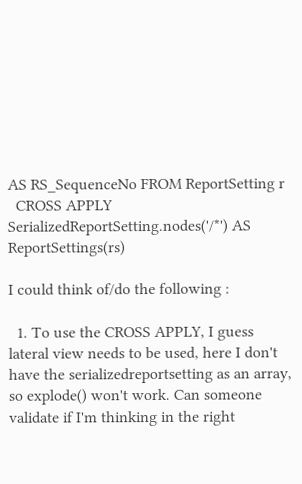AS RS_SequenceNo FROM ReportSetting r
  CROSS APPLY SerializedReportSetting.nodes('/*') AS ReportSettings(rs)

I could think of/do the following :

  1. To use the CROSS APPLY, I guess lateral view needs to be used, here I don't have the serializedreportsetting as an array, so explode() won't work. Can someone validate if I'm thinking in the right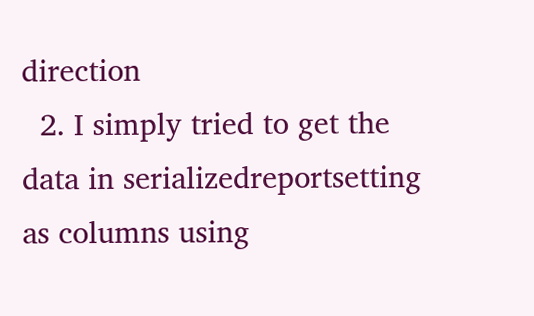direction
  2. I simply tried to get the data in serializedreportsetting as columns using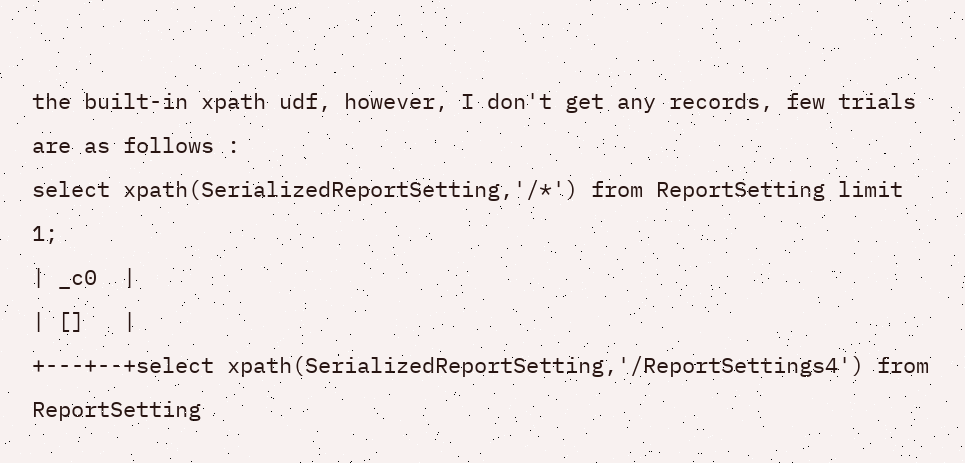the built-in xpath udf, however, I don't get any records, few trials are as follows :
select xpath(SerializedReportSetting,'/*') from ReportSetting limit 1;
| _c0  |
| []   |
+---+--+select xpath(SerializedReportSetting,'/ReportSettings4') from ReportSetting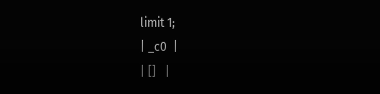limit 1;
| _c0  |
| []   |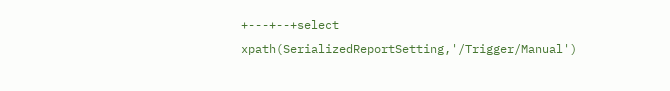+---+--+select xpath(SerializedReportSetting,'/Trigger/Manual')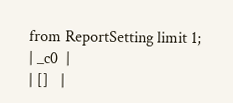from ReportSetting limit 1;
| _c0  |
| []   |